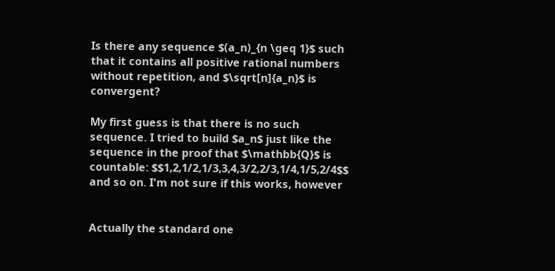Is there any sequence $(a_n)_{n \geq 1}$ such that it contains all positive rational numbers without repetition, and $\sqrt[n]{a_n}$ is convergent?

My first guess is that there is no such sequence. I tried to build $a_n$ just like the sequence in the proof that $\mathbb{Q}$ is countable: $$1,2,1/2,1/3,3,4,3/2,2/3,1/4,1/5,2/4$$ and so on. I'm not sure if this works, however


Actually the standard one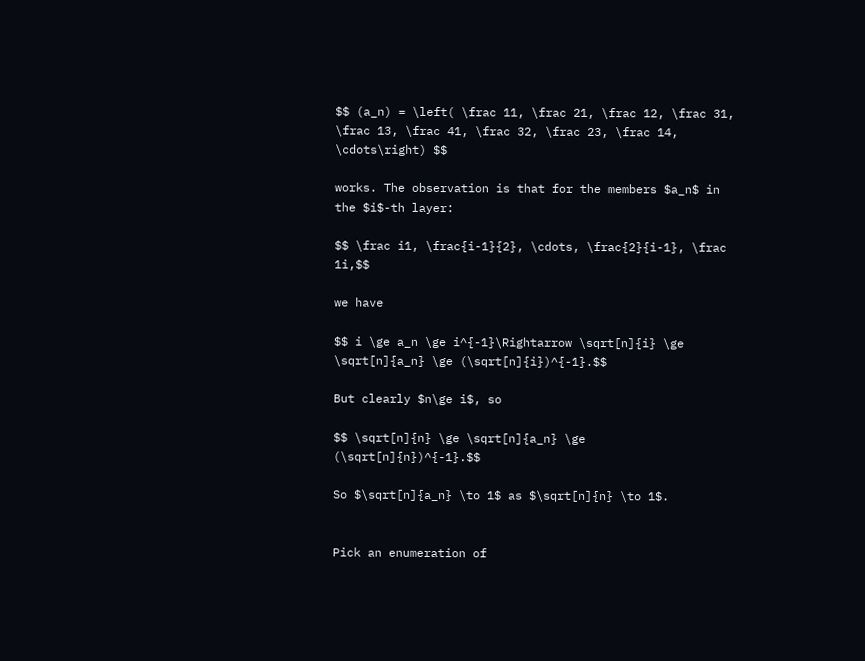$$ (a_n) = \left( \frac 11, \frac 21, \frac 12, \frac 31, \frac 13, \frac 41, \frac 32, \frac 23, \frac 14, \cdots\right) $$

works. The observation is that for the members $a_n$ in the $i$-th layer:

$$ \frac i1, \frac{i-1}{2}, \cdots, \frac{2}{i-1}, \frac 1i,$$

we have

$$ i \ge a_n \ge i^{-1}\Rightarrow \sqrt[n]{i} \ge \sqrt[n]{a_n} \ge (\sqrt[n]{i})^{-1}.$$

But clearly $n\ge i$, so

$$ \sqrt[n]{n} \ge \sqrt[n]{a_n} \ge (\sqrt[n]{n})^{-1}.$$

So $\sqrt[n]{a_n} \to 1$ as $\sqrt[n]{n} \to 1$.


Pick an enumeration of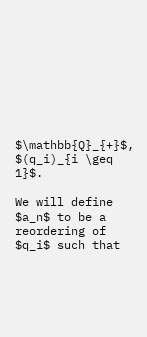$\mathbb{Q}_{+}$, $(q_i)_{i \geq 1}$.

We will define $a_n$ to be a reordering of $q_i$ such that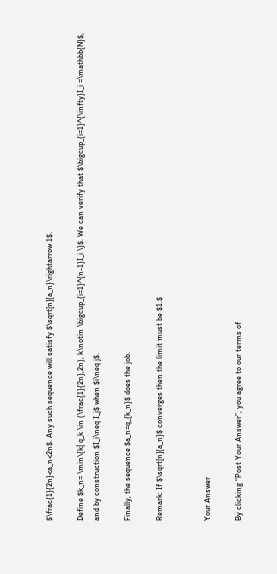$\frac{1}{2n}<a_n<2n$. Any such sequence will satisfy $\sqrt[n]{a_n}\rightarrow 1$.

Define $k_n= \min\{k| q_k \in (\frac{1}{2n},2n), k\notin \bigcup_{i=1}^{n-1}I_i \}$. We can verify that $\bigcup_{i=1}^{\infty}I_i =\mathbb{N}$, and by construction $I_i\neq I_j$ when $i\neq j$.

Finally, the sequence $a_n=q_{k_n}$ does the job.

Remark: If $\sqrt[n]{a_n}$ converges then the limit must be $1.$


Your Answer

By clicking “Post Your Answer”, you agree to our terms of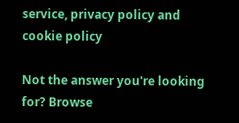service, privacy policy and cookie policy

Not the answer you're looking for? Browse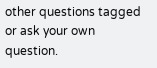other questions tagged or ask your own question.